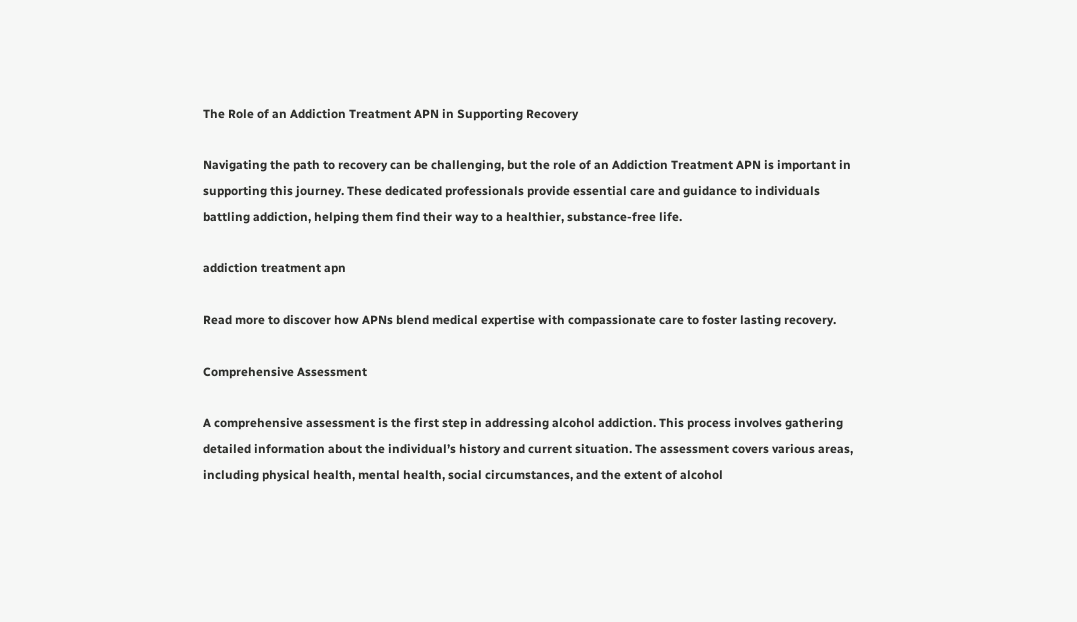The Role of an Addiction Treatment APN in Supporting Recovery

Navigating the path to recovery can be challenging, but the role of an Addiction Treatment APN is important in supporting this journey. These dedicated professionals provide essential care and guidance to individuals battling addiction, helping them find their way to a healthier, substance-free life.

addiction treatment apn

Read more to discover how APNs blend medical expertise with compassionate care to foster lasting recovery.

Comprehensive Assessment

A comprehensive assessment is the first step in addressing alcohol addiction. This process involves gathering detailed information about the individual’s history and current situation. The assessment covers various areas, including physical health, mental health, social circumstances, and the extent of alcohol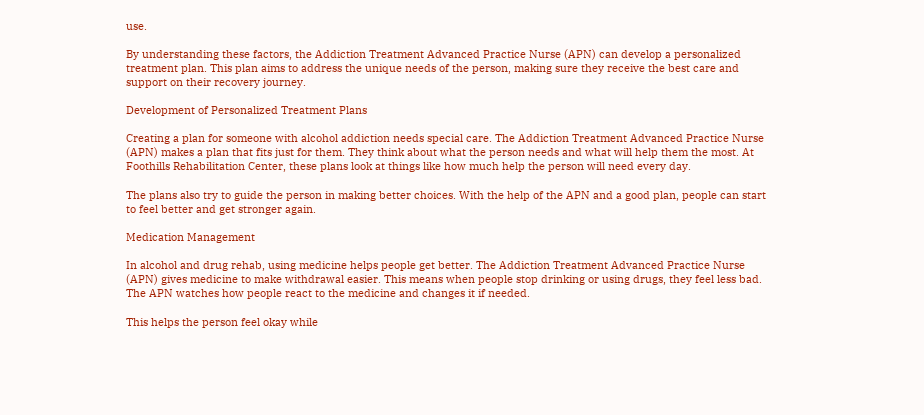use.

By understanding these factors, the Addiction Treatment Advanced Practice Nurse (APN) can develop a personalized treatment plan. This plan aims to address the unique needs of the person, making sure they receive the best care and support on their recovery journey.

Development of Personalized Treatment Plans

Creating a plan for someone with alcohol addiction needs special care. The Addiction Treatment Advanced Practice Nurse (APN) makes a plan that fits just for them. They think about what the person needs and what will help them the most. At Foothills Rehabilitation Center, these plans look at things like how much help the person will need every day.

The plans also try to guide the person in making better choices. With the help of the APN and a good plan, people can start to feel better and get stronger again.

Medication Management

In alcohol and drug rehab, using medicine helps people get better. The Addiction Treatment Advanced Practice Nurse (APN) gives medicine to make withdrawal easier. This means when people stop drinking or using drugs, they feel less bad. The APN watches how people react to the medicine and changes it if needed.

This helps the person feel okay while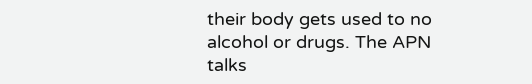their body gets used to no alcohol or drugs. The APN talks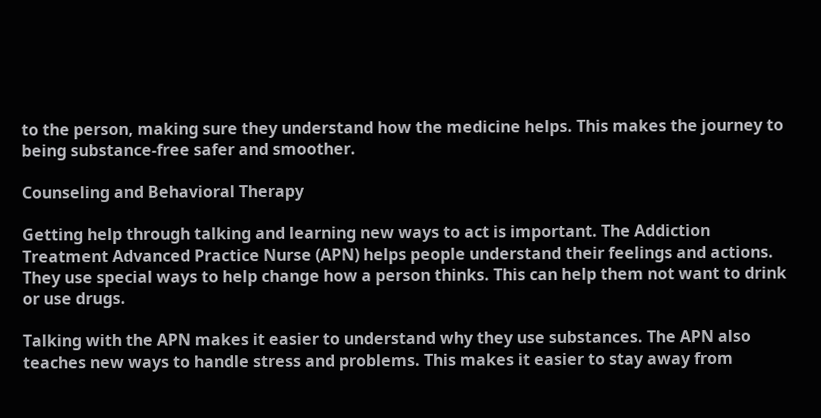to the person, making sure they understand how the medicine helps. This makes the journey to being substance-free safer and smoother.

Counseling and Behavioral Therapy

Getting help through talking and learning new ways to act is important. The Addiction Treatment Advanced Practice Nurse (APN) helps people understand their feelings and actions. They use special ways to help change how a person thinks. This can help them not want to drink or use drugs.

Talking with the APN makes it easier to understand why they use substances. The APN also teaches new ways to handle stress and problems. This makes it easier to stay away from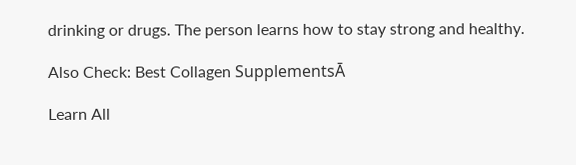drinking or drugs. The person learns how to stay strong and healthy.

Also Check: Best Collagen SupplementsĀ

Learn All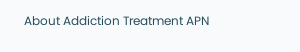About Addiction Treatment APN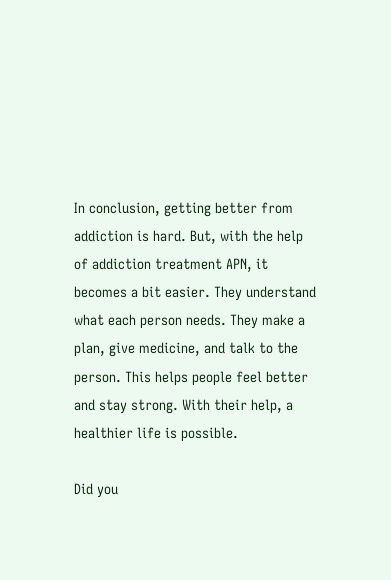In conclusion, getting better from addiction is hard. But, with the help of addiction treatment APN, it becomes a bit easier. They understand what each person needs. They make a plan, give medicine, and talk to the person. This helps people feel better and stay strong. With their help, a healthier life is possible.

Did you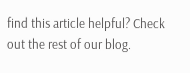find this article helpful? Check out the rest of our blog.